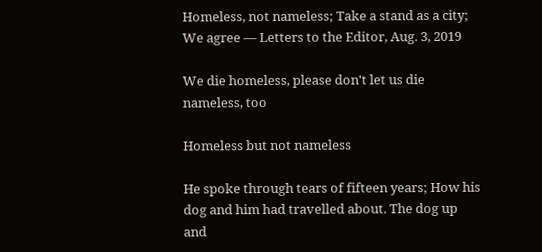Homeless, not nameless; Take a stand as a city; We agree — Letters to the Editor, Aug. 3, 2019

We die homeless, please don't let us die nameless, too

Homeless but not nameless

He spoke through tears of fifteen years; How his dog and him had travelled about. The dog up and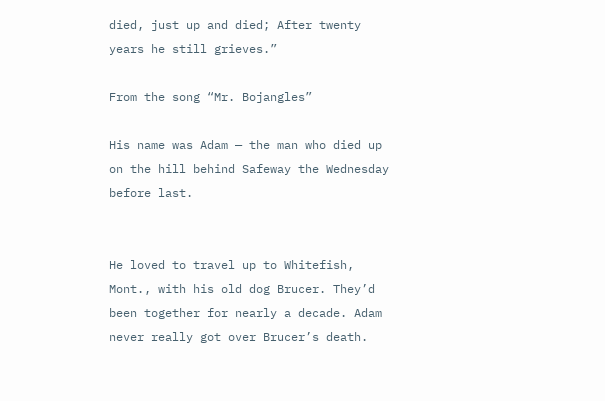died, just up and died; After twenty years he still grieves.”

From the song “Mr. Bojangles”

His name was Adam — the man who died up on the hill behind Safeway the Wednesday before last.


He loved to travel up to Whitefish, Mont., with his old dog Brucer. They’d been together for nearly a decade. Adam never really got over Brucer’s death.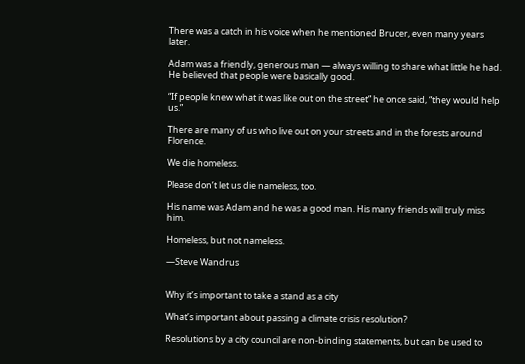There was a catch in his voice when he mentioned Brucer, even many years later.

Adam was a friendly, generous man — always willing to share what little he had. He believed that people were basically good.

“If people knew what it was like out on the street” he once said, “they would help us.”

There are many of us who live out on your streets and in the forests around Florence.

We die homeless.

Please don’t let us die nameless, too.

His name was Adam and he was a good man. His many friends will truly miss him.

Homeless, but not nameless.

—Steve Wandrus


Why it’s important to take a stand as a city

What’s important about passing a climate crisis resolution?

Resolutions by a city council are non-binding statements, but can be used to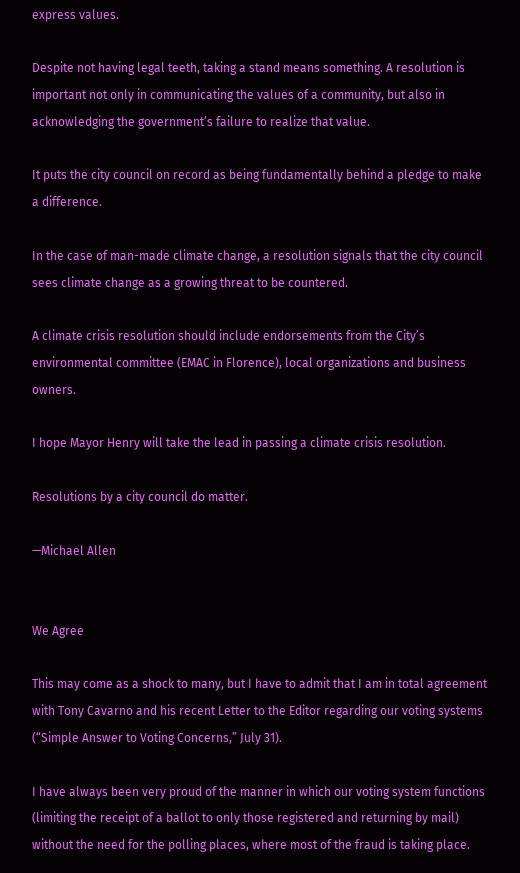express values.

Despite not having legal teeth, taking a stand means something. A resolution is important not only in communicating the values of a community, but also in acknowledging the government’s failure to realize that value.

It puts the city council on record as being fundamentally behind a pledge to make a difference.

In the case of man-made climate change, a resolution signals that the city council sees climate change as a growing threat to be countered.

A climate crisis resolution should include endorsements from the City’s environmental committee (EMAC in Florence), local organizations and business owners.

I hope Mayor Henry will take the lead in passing a climate crisis resolution.

Resolutions by a city council do matter.

—Michael Allen


We Agree

This may come as a shock to many, but I have to admit that I am in total agreement with Tony Cavarno and his recent Letter to the Editor regarding our voting systems (“Simple Answer to Voting Concerns,” July 31).

I have always been very proud of the manner in which our voting system functions (limiting the receipt of a ballot to only those registered and returning by mail) without the need for the polling places, where most of the fraud is taking place.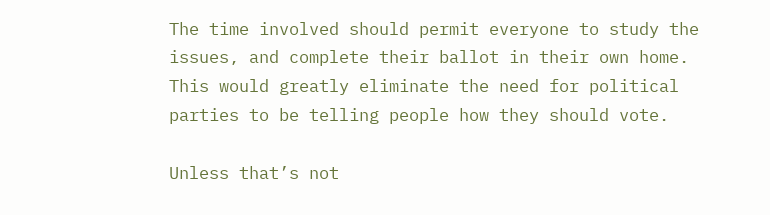The time involved should permit everyone to study the issues, and complete their ballot in their own home. This would greatly eliminate the need for political parties to be telling people how they should vote.

Unless that’s not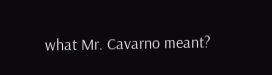what Mr. Cavarno meant?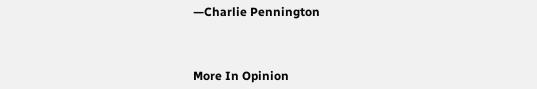—Charlie Pennington



More In Opinion